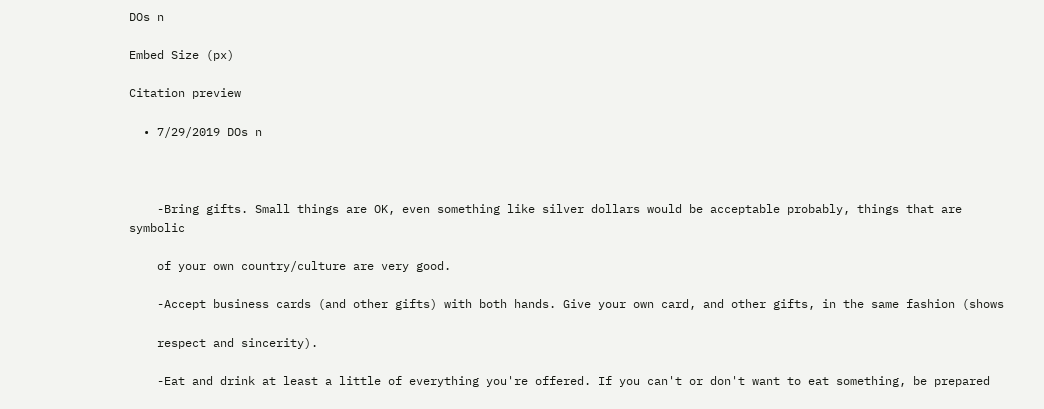DOs n

Embed Size (px)

Citation preview

  • 7/29/2019 DOs n



    -Bring gifts. Small things are OK, even something like silver dollars would be acceptable probably, things that are symbolic

    of your own country/culture are very good.

    -Accept business cards (and other gifts) with both hands. Give your own card, and other gifts, in the same fashion (shows

    respect and sincerity).

    -Eat and drink at least a little of everything you're offered. If you can't or don't want to eat something, be prepared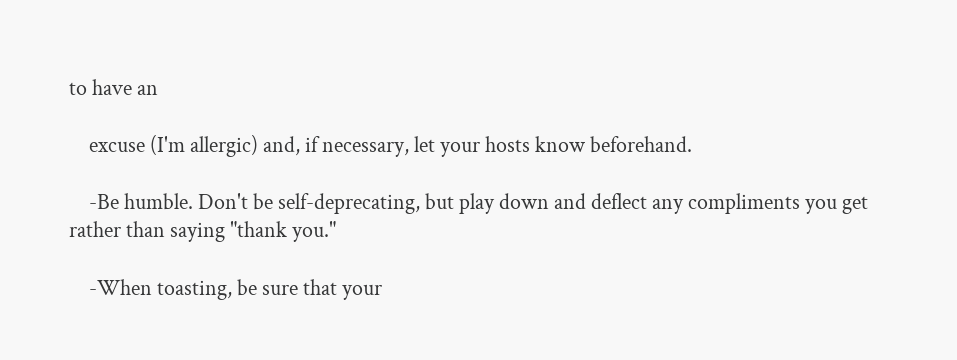to have an

    excuse (I'm allergic) and, if necessary, let your hosts know beforehand.

    -Be humble. Don't be self-deprecating, but play down and deflect any compliments you get rather than saying "thank you."

    -When toasting, be sure that your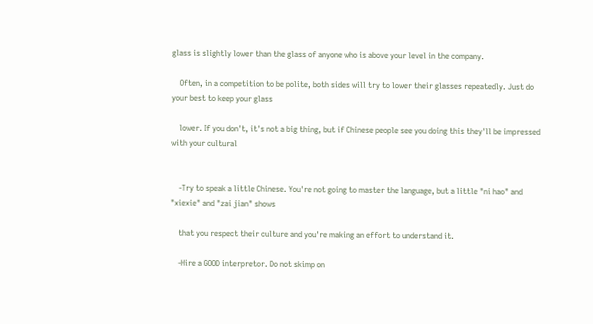glass is slightly lower than the glass of anyone who is above your level in the company.

    Often, in a competition to be polite, both sides will try to lower their glasses repeatedly. Just do your best to keep your glass

    lower. If you don't, it's not a big thing, but if Chinese people see you doing this they'll be impressed with your cultural


    -Try to speak a little Chinese. You're not going to master the language, but a little "ni hao" and "xiexie" and "zai jian" shows

    that you respect their culture and you're making an effort to understand it.

    -Hire a GOOD interpretor. Do not skimp on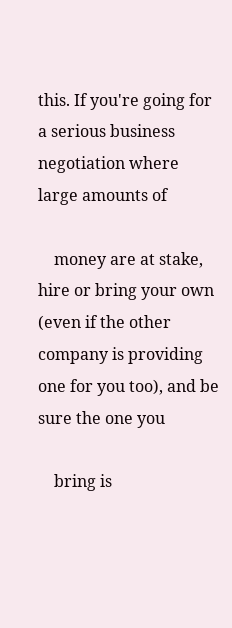this. If you're going for a serious business negotiation where large amounts of

    money are at stake, hire or bring your own (even if the other company is providing one for you too), and be sure the one you

    bring is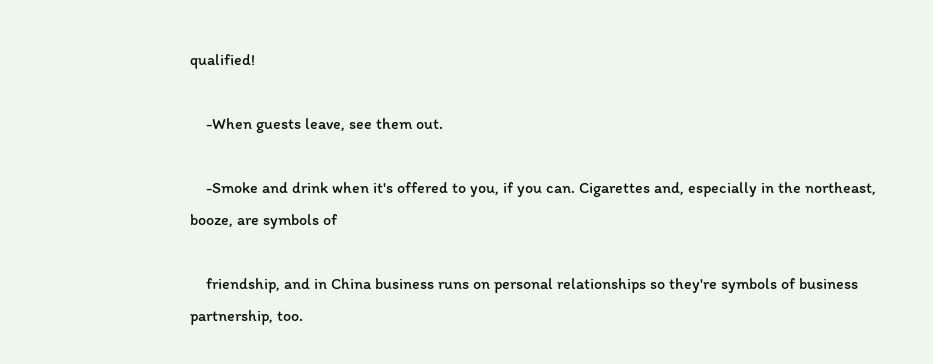qualified!

    -When guests leave, see them out.

    -Smoke and drink when it's offered to you, if you can. Cigarettes and, especially in the northeast, booze, are symbols of

    friendship, and in China business runs on personal relationships so they're symbols of business partnership, too.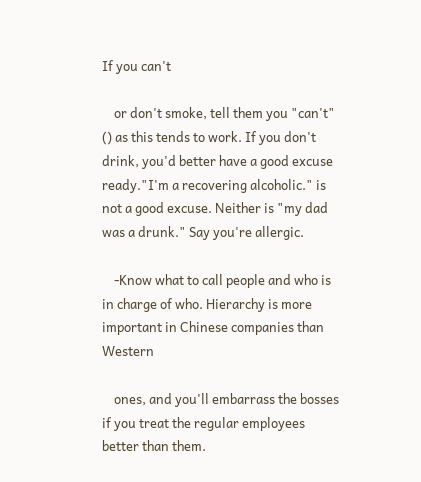If you can't

    or don't smoke, tell them you "can't" () as this tends to work. If you don't drink, you'd better have a good excuse ready."I'm a recovering alcoholic." is not a good excuse. Neither is "my dad was a drunk." Say you're allergic.

    -Know what to call people and who is in charge of who. Hierarchy is more important in Chinese companies than Western

    ones, and you'll embarrass the bosses if you treat the regular employees better than them.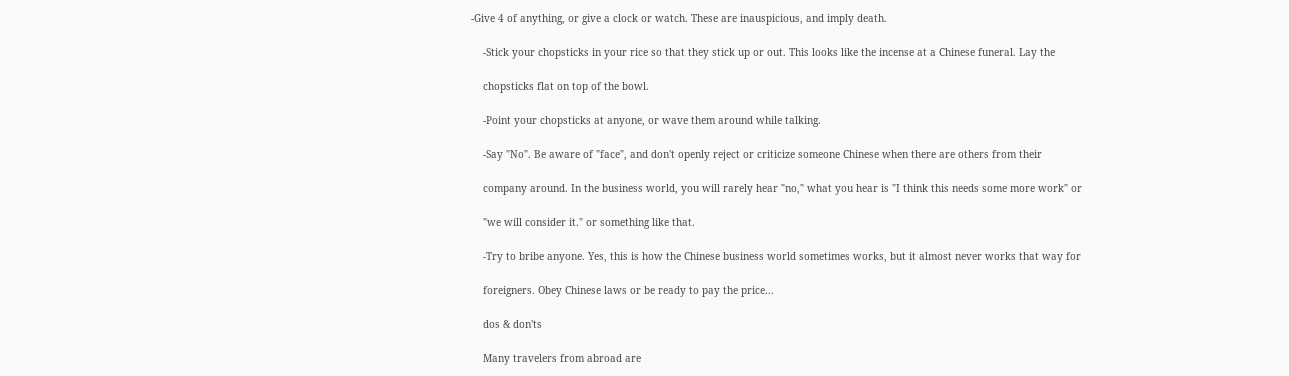-Give 4 of anything, or give a clock or watch. These are inauspicious, and imply death.

    -Stick your chopsticks in your rice so that they stick up or out. This looks like the incense at a Chinese funeral. Lay the

    chopsticks flat on top of the bowl.

    -Point your chopsticks at anyone, or wave them around while talking.

    -Say "No". Be aware of "face", and don't openly reject or criticize someone Chinese when there are others from their

    company around. In the business world, you will rarely hear "no," what you hear is "I think this needs some more work" or

    "we will consider it." or something like that.

    -Try to bribe anyone. Yes, this is how the Chinese business world sometimes works, but it almost never works that way for

    foreigners. Obey Chinese laws or be ready to pay the price...

    dos & don'ts

    Many travelers from abroad are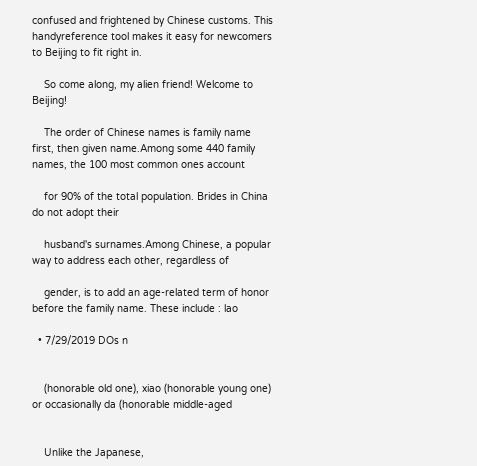confused and frightened by Chinese customs. This handyreference tool makes it easy for newcomers to Beijing to fit right in.

    So come along, my alien friend! Welcome to Beijing!

    The order of Chinese names is family name first, then given name.Among some 440 family names, the 100 most common ones account

    for 90% of the total population. Brides in China do not adopt their

    husband's surnames.Among Chinese, a popular way to address each other, regardless of

    gender, is to add an age-related term of honor before the family name. These include : lao

  • 7/29/2019 DOs n


    (honorable old one), xiao (honorable young one) or occasionally da (honorable middle-aged


    Unlike the Japanese,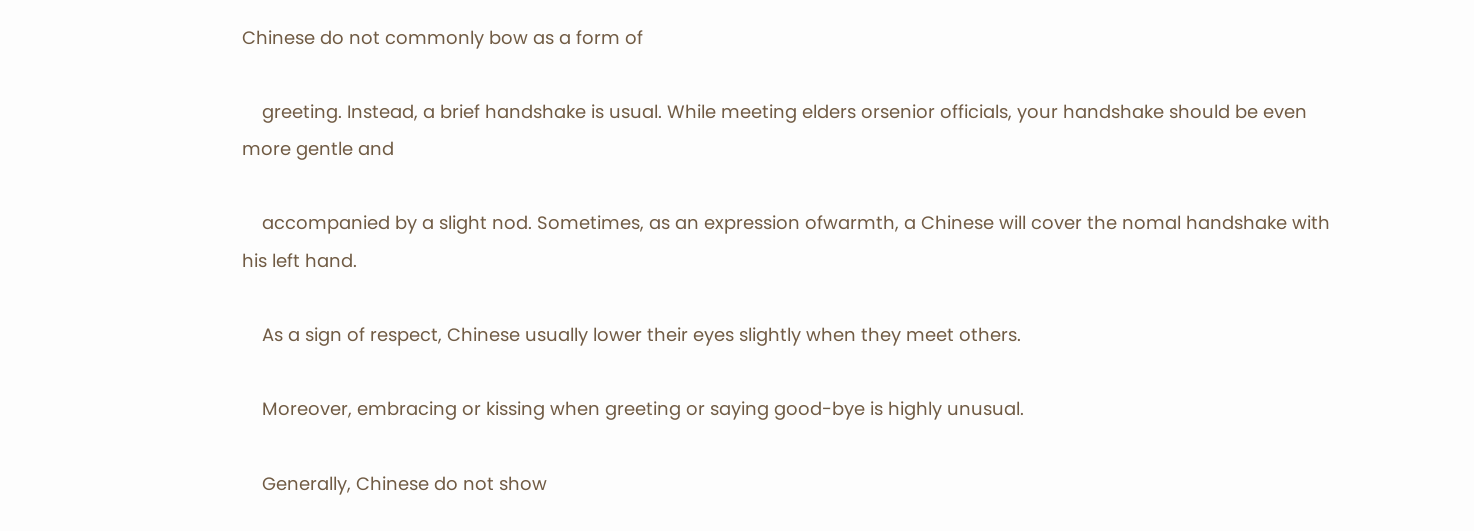Chinese do not commonly bow as a form of

    greeting. Instead, a brief handshake is usual. While meeting elders orsenior officials, your handshake should be even more gentle and

    accompanied by a slight nod. Sometimes, as an expression ofwarmth, a Chinese will cover the nomal handshake with his left hand.

    As a sign of respect, Chinese usually lower their eyes slightly when they meet others.

    Moreover, embracing or kissing when greeting or saying good-bye is highly unusual.

    Generally, Chinese do not show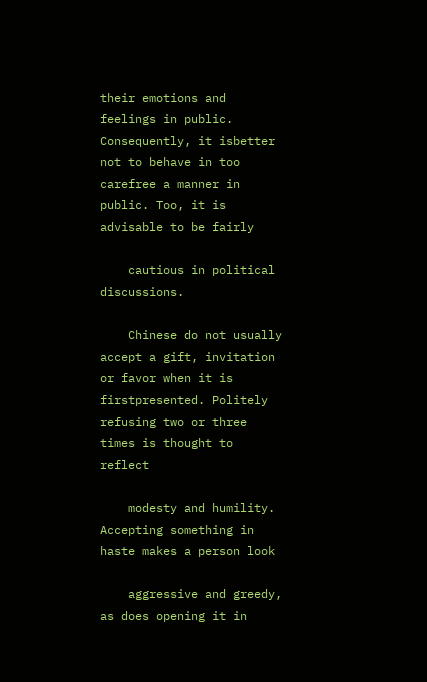their emotions and feelings in public. Consequently, it isbetter not to behave in too carefree a manner in public. Too, it is advisable to be fairly

    cautious in political discussions.

    Chinese do not usually accept a gift, invitation or favor when it is firstpresented. Politely refusing two or three times is thought to reflect

    modesty and humility. Accepting something in haste makes a person look

    aggressive and greedy, as does opening it in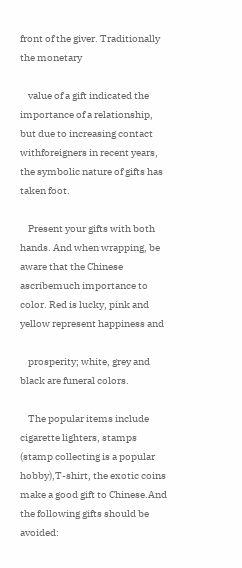front of the giver. Traditionally the monetary

    value of a gift indicated the importance of a relationship, but due to increasing contact withforeigners in recent years, the symbolic nature of gifts has taken foot.

    Present your gifts with both hands. And when wrapping, be aware that the Chinese ascribemuch importance to color. Red is lucky, pink and yellow represent happiness and

    prosperity; white, grey and black are funeral colors.

    The popular items include cigarette lighters, stamps (stamp collecting is a popular hobby),T-shirt, the exotic coins make a good gift to Chinese.And the following gifts should be avoided: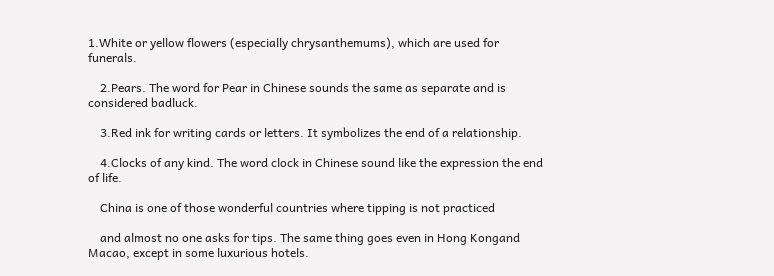1.White or yellow flowers (especially chrysanthemums), which are used for funerals.

    2.Pears. The word for Pear in Chinese sounds the same as separate and is considered badluck.

    3.Red ink for writing cards or letters. It symbolizes the end of a relationship.

    4.Clocks of any kind. The word clock in Chinese sound like the expression the end of life.

    China is one of those wonderful countries where tipping is not practiced

    and almost no one asks for tips. The same thing goes even in Hong Kongand Macao, except in some luxurious hotels.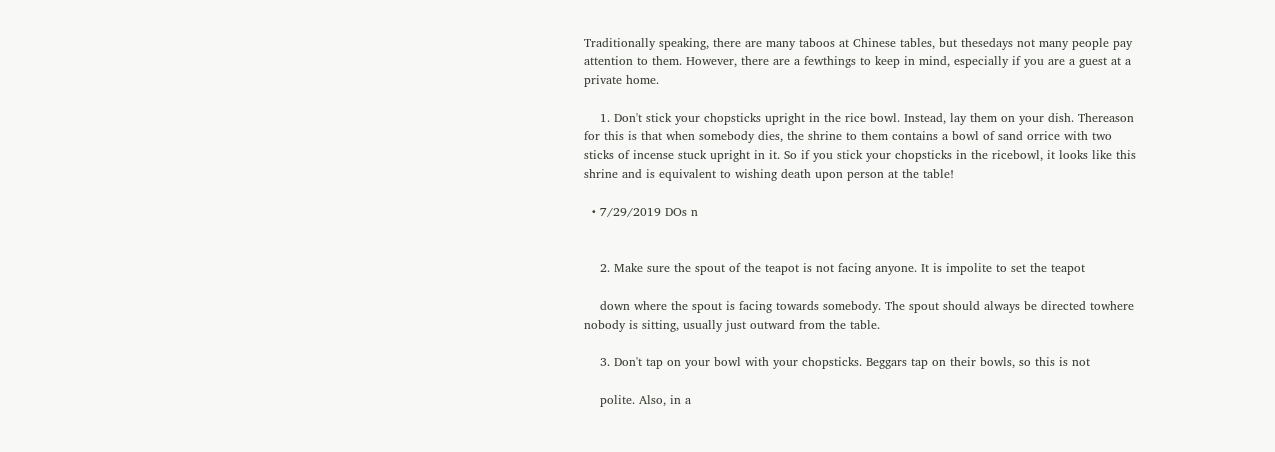Traditionally speaking, there are many taboos at Chinese tables, but thesedays not many people pay attention to them. However, there are a fewthings to keep in mind, especially if you are a guest at a private home.

    1. Don't stick your chopsticks upright in the rice bowl. Instead, lay them on your dish. Thereason for this is that when somebody dies, the shrine to them contains a bowl of sand orrice with two sticks of incense stuck upright in it. So if you stick your chopsticks in the ricebowl, it looks like this shrine and is equivalent to wishing death upon person at the table!

  • 7/29/2019 DOs n


    2. Make sure the spout of the teapot is not facing anyone. It is impolite to set the teapot

    down where the spout is facing towards somebody. The spout should always be directed towhere nobody is sitting, usually just outward from the table.

    3. Don't tap on your bowl with your chopsticks. Beggars tap on their bowls, so this is not

    polite. Also, in a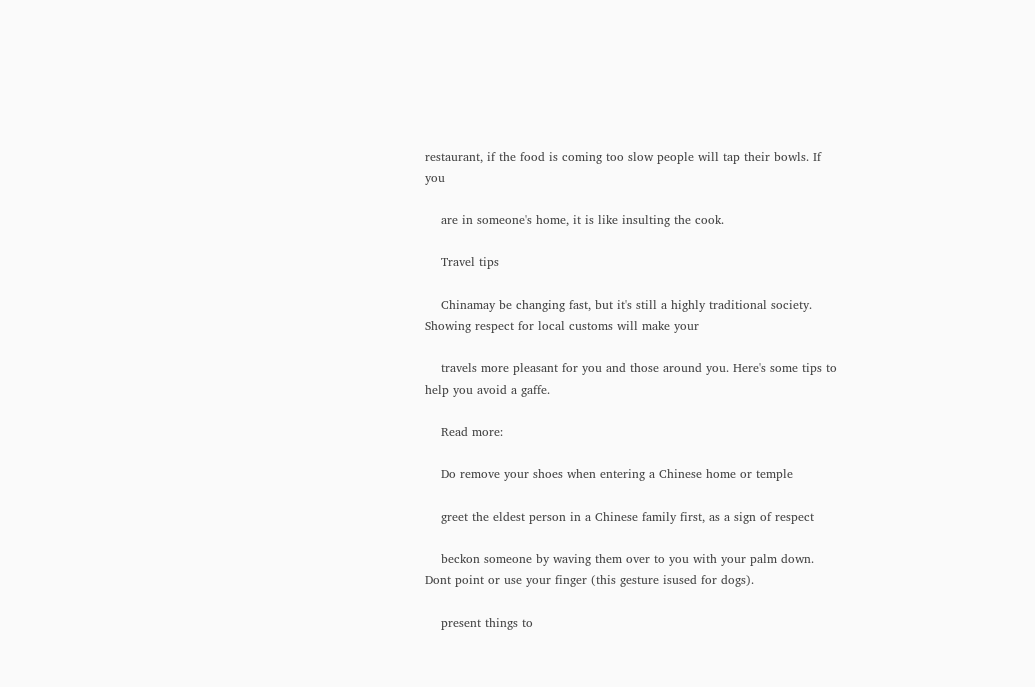restaurant, if the food is coming too slow people will tap their bowls. If you

    are in someone's home, it is like insulting the cook.

    Travel tips

    Chinamay be changing fast, but it's still a highly traditional society. Showing respect for local customs will make your

    travels more pleasant for you and those around you. Here's some tips to help you avoid a gaffe.

    Read more:

    Do remove your shoes when entering a Chinese home or temple

    greet the eldest person in a Chinese family first, as a sign of respect

    beckon someone by waving them over to you with your palm down. Dont point or use your finger (this gesture isused for dogs).

    present things to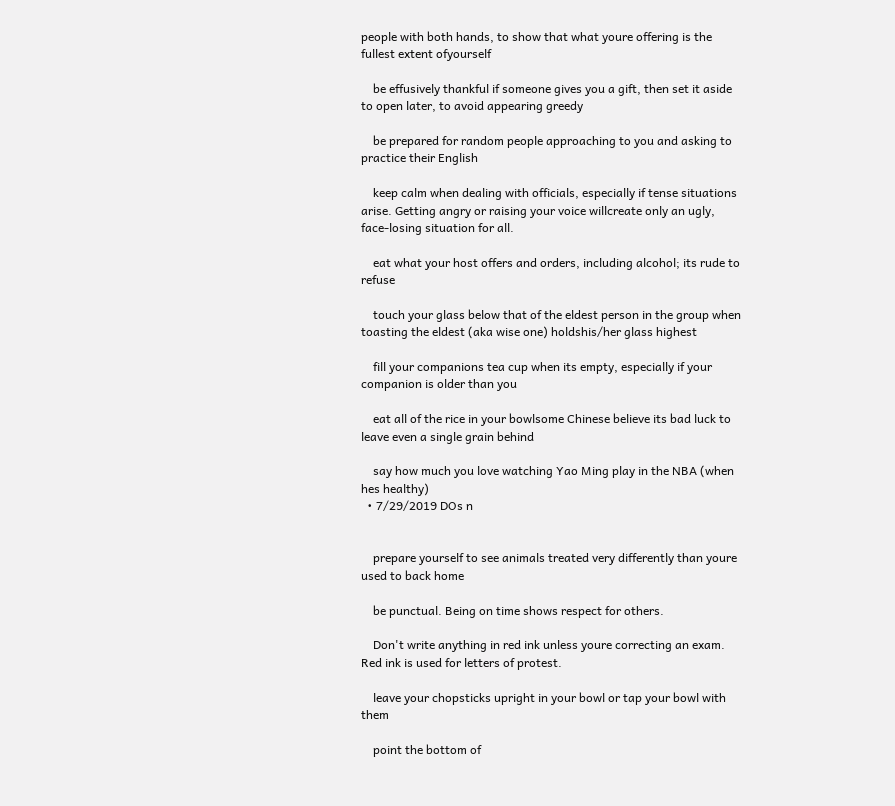people with both hands, to show that what youre offering is the fullest extent ofyourself

    be effusively thankful if someone gives you a gift, then set it aside to open later, to avoid appearing greedy

    be prepared for random people approaching to you and asking to practice their English

    keep calm when dealing with officials, especially if tense situations arise. Getting angry or raising your voice willcreate only an ugly, face-losing situation for all.

    eat what your host offers and orders, including alcohol; its rude to refuse

    touch your glass below that of the eldest person in the group when toasting the eldest (aka wise one) holdshis/her glass highest

    fill your companions tea cup when its empty, especially if your companion is older than you

    eat all of the rice in your bowlsome Chinese believe its bad luck to leave even a single grain behind

    say how much you love watching Yao Ming play in the NBA (when hes healthy)
  • 7/29/2019 DOs n


    prepare yourself to see animals treated very differently than youre used to back home

    be punctual. Being on time shows respect for others.

    Don't write anything in red ink unless youre correcting an exam. Red ink is used for letters of protest.

    leave your chopsticks upright in your bowl or tap your bowl with them

    point the bottom of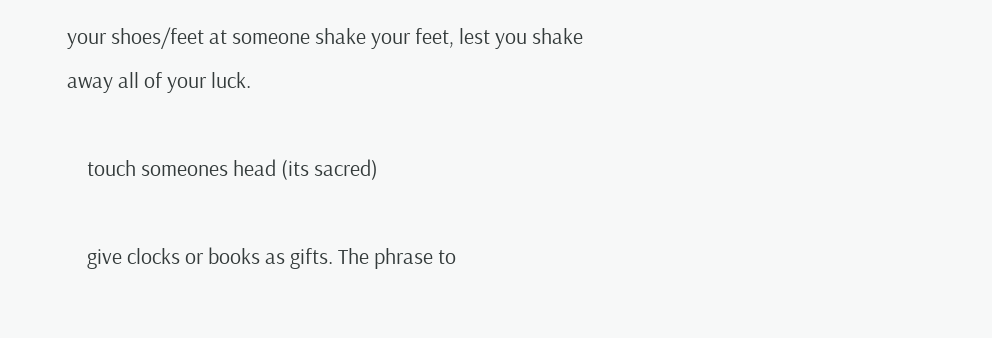your shoes/feet at someone shake your feet, lest you shake away all of your luck.

    touch someones head (its sacred)

    give clocks or books as gifts. The phrase to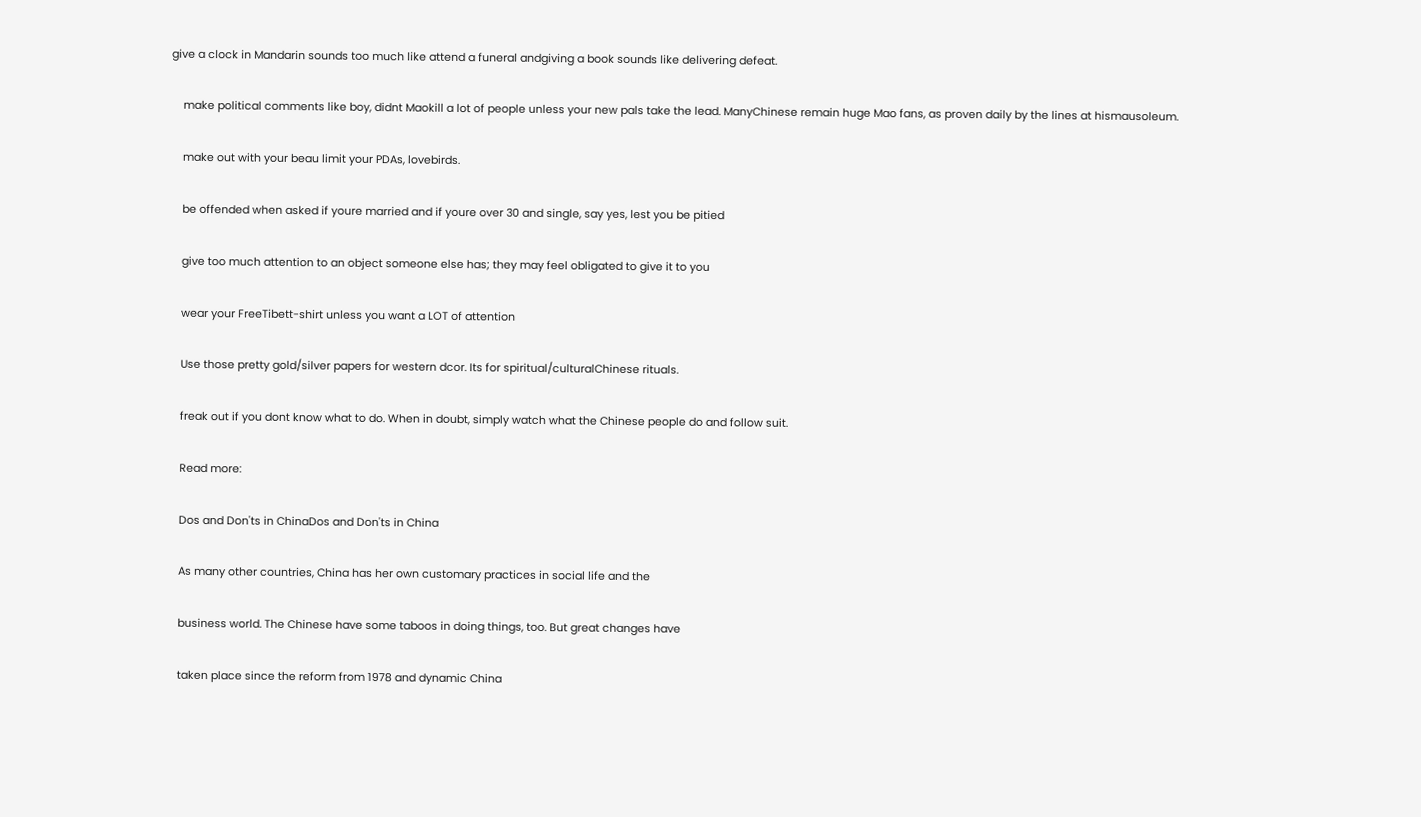give a clock in Mandarin sounds too much like attend a funeral andgiving a book sounds like delivering defeat.

    make political comments like boy, didnt Maokill a lot of people unless your new pals take the lead. ManyChinese remain huge Mao fans, as proven daily by the lines at hismausoleum.

    make out with your beau limit your PDAs, lovebirds.

    be offended when asked if youre married and if youre over 30 and single, say yes, lest you be pitied

    give too much attention to an object someone else has; they may feel obligated to give it to you

    wear your FreeTibett-shirt unless you want a LOT of attention

    Use those pretty gold/silver papers for western dcor. Its for spiritual/culturalChinese rituals.

    freak out if you dont know what to do. When in doubt, simply watch what the Chinese people do and follow suit.

    Read more:

    Dos and Don'ts in ChinaDos and Don'ts in China

    As many other countries, China has her own customary practices in social life and the

    business world. The Chinese have some taboos in doing things, too. But great changes have

    taken place since the reform from 1978 and dynamic China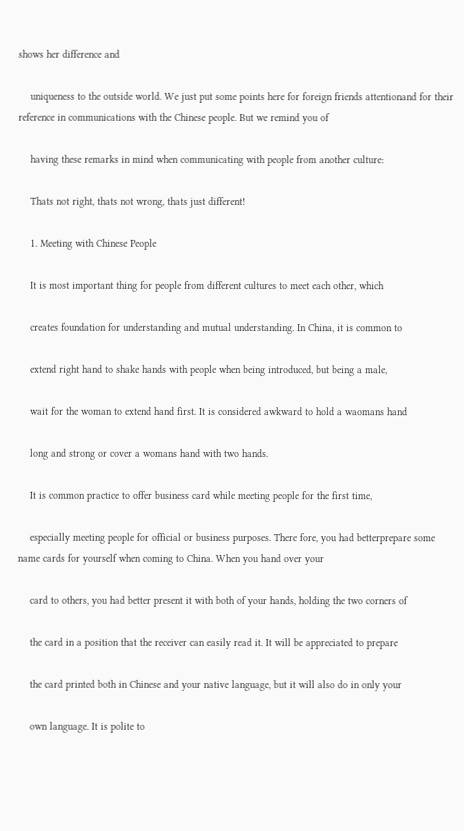shows her difference and

    uniqueness to the outside world. We just put some points here for foreign friends attentionand for their reference in communications with the Chinese people. But we remind you of

    having these remarks in mind when communicating with people from another culture:

    Thats not right, thats not wrong, thats just different!

    1. Meeting with Chinese People

    It is most important thing for people from different cultures to meet each other, which

    creates foundation for understanding and mutual understanding. In China, it is common to

    extend right hand to shake hands with people when being introduced, but being a male,

    wait for the woman to extend hand first. It is considered awkward to hold a waomans hand

    long and strong or cover a womans hand with two hands.

    It is common practice to offer business card while meeting people for the first time,

    especially meeting people for official or business purposes. There fore, you had betterprepare some name cards for yourself when coming to China. When you hand over your

    card to others, you had better present it with both of your hands, holding the two corners of

    the card in a position that the receiver can easily read it. It will be appreciated to prepare

    the card printed both in Chinese and your native language, but it will also do in only your

    own language. It is polite to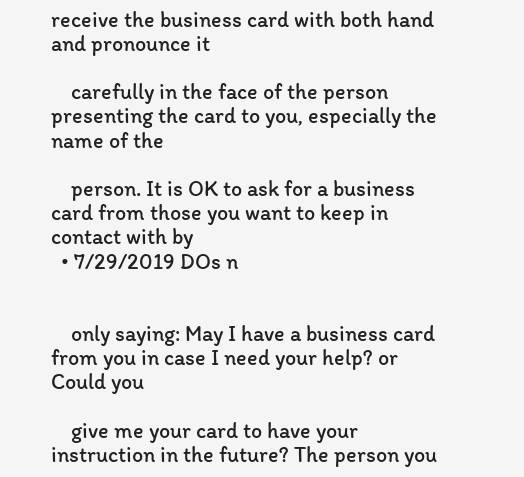receive the business card with both hand and pronounce it

    carefully in the face of the person presenting the card to you, especially the name of the

    person. It is OK to ask for a business card from those you want to keep in contact with by
  • 7/29/2019 DOs n


    only saying: May I have a business card from you in case I need your help? or Could you

    give me your card to have your instruction in the future? The person you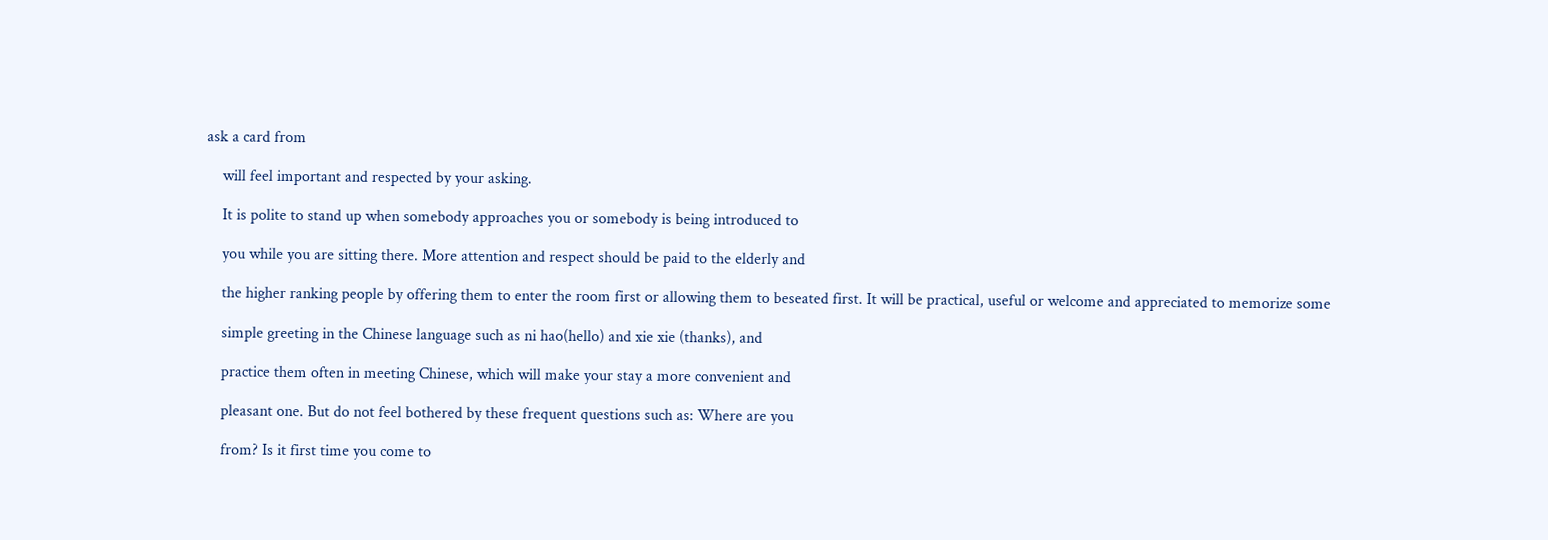ask a card from

    will feel important and respected by your asking.

    It is polite to stand up when somebody approaches you or somebody is being introduced to

    you while you are sitting there. More attention and respect should be paid to the elderly and

    the higher ranking people by offering them to enter the room first or allowing them to beseated first. It will be practical, useful or welcome and appreciated to memorize some

    simple greeting in the Chinese language such as ni hao(hello) and xie xie (thanks), and

    practice them often in meeting Chinese, which will make your stay a more convenient and

    pleasant one. But do not feel bothered by these frequent questions such as: Where are you

    from? Is it first time you come to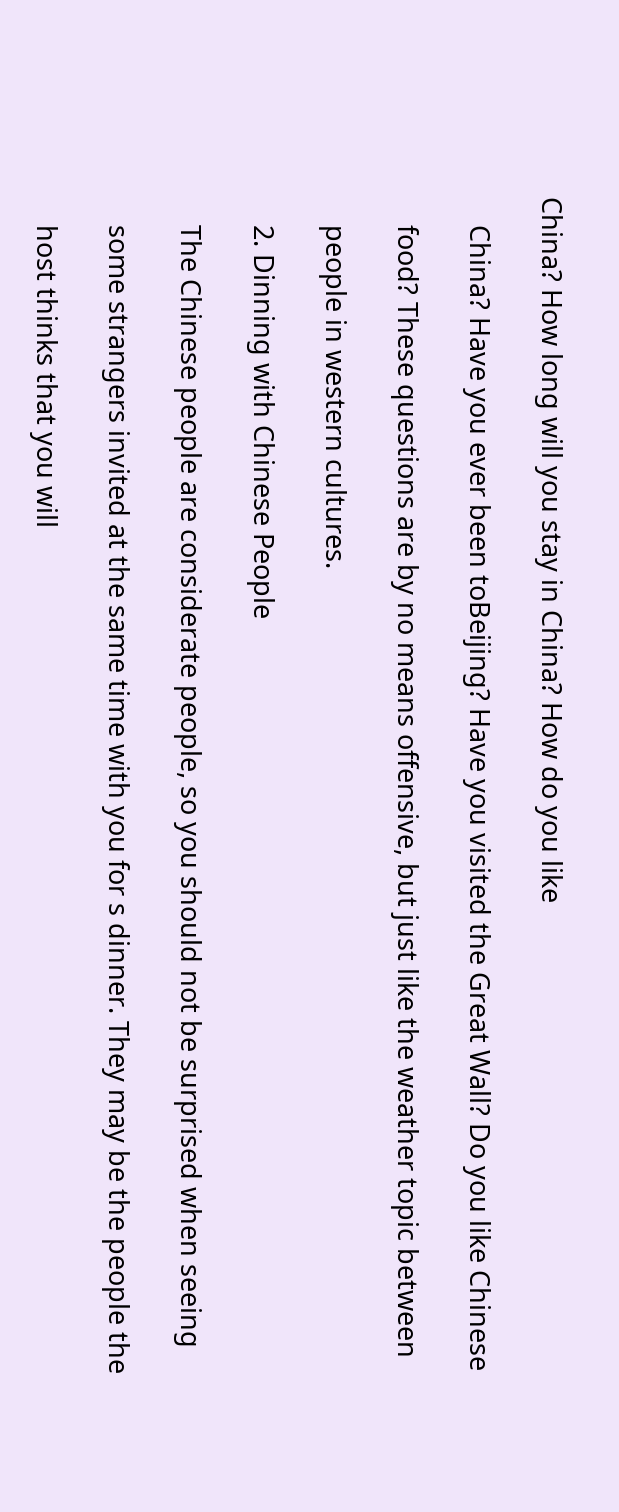China? How long will you stay in China? How do you like

    China? Have you ever been toBeijing? Have you visited the Great Wall? Do you like Chinese

    food? These questions are by no means offensive, but just like the weather topic between

    people in western cultures.

    2. Dinning with Chinese People

    The Chinese people are considerate people, so you should not be surprised when seeing

    some strangers invited at the same time with you for s dinner. They may be the people the

    host thinks that you will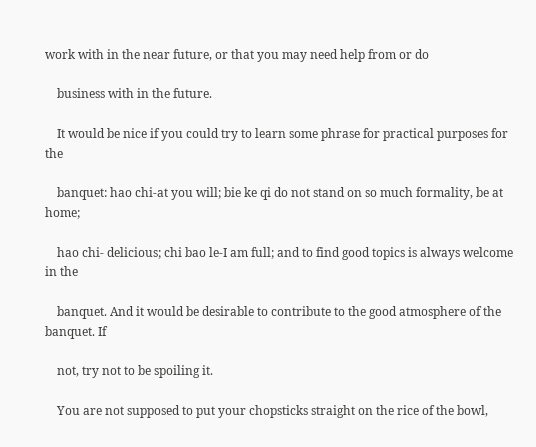work with in the near future, or that you may need help from or do

    business with in the future.

    It would be nice if you could try to learn some phrase for practical purposes for the

    banquet: hao chi-at you will; bie ke qi do not stand on so much formality, be at home;

    hao chi- delicious; chi bao le-I am full; and to find good topics is always welcome in the

    banquet. And it would be desirable to contribute to the good atmosphere of the banquet. If

    not, try not to be spoiling it.

    You are not supposed to put your chopsticks straight on the rice of the bowl,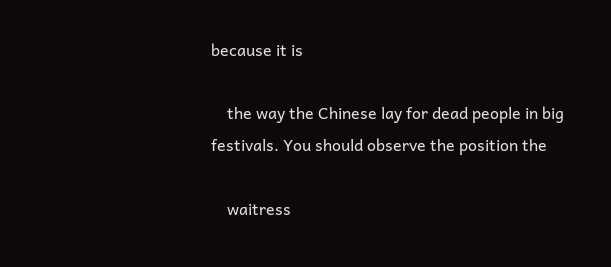because it is

    the way the Chinese lay for dead people in big festivals. You should observe the position the

    waitress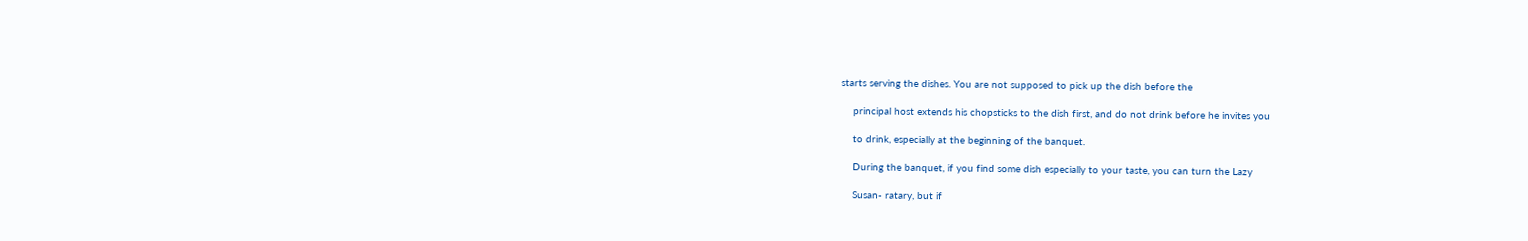starts serving the dishes. You are not supposed to pick up the dish before the

    principal host extends his chopsticks to the dish first, and do not drink before he invites you

    to drink, especially at the beginning of the banquet.

    During the banquet, if you find some dish especially to your taste, you can turn the Lazy

    Susan- ratary, but if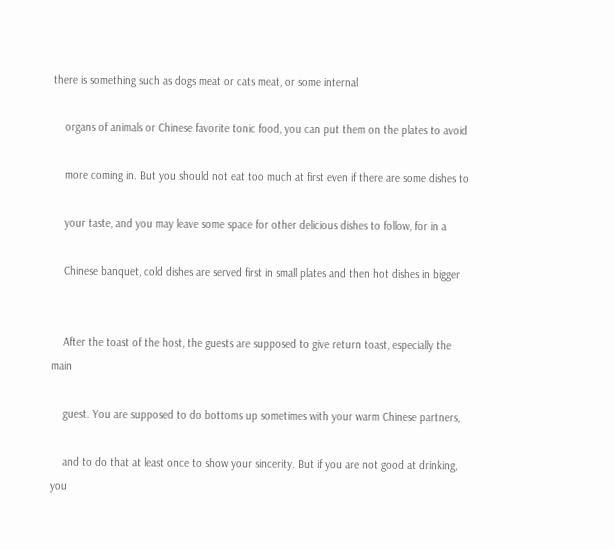there is something such as dogs meat or cats meat, or some internal

    organs of animals or Chinese favorite tonic food, you can put them on the plates to avoid

    more coming in. But you should not eat too much at first even if there are some dishes to

    your taste, and you may leave some space for other delicious dishes to follow, for in a

    Chinese banquet, cold dishes are served first in small plates and then hot dishes in bigger


    After the toast of the host, the guests are supposed to give return toast, especially the main

    guest. You are supposed to do bottoms up sometimes with your warm Chinese partners,

    and to do that at least once to show your sincerity. But if you are not good at drinking, you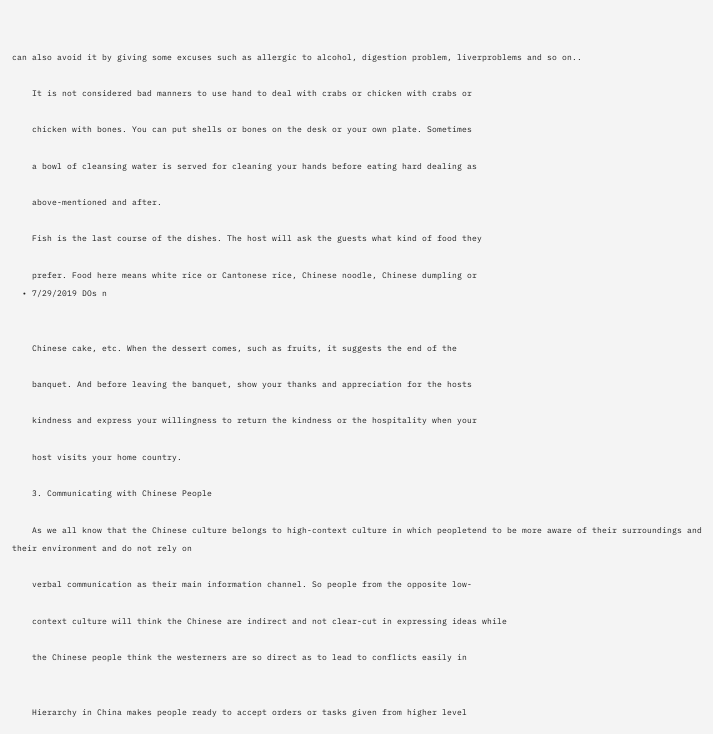can also avoid it by giving some excuses such as allergic to alcohol, digestion problem, liverproblems and so on..

    It is not considered bad manners to use hand to deal with crabs or chicken with crabs or

    chicken with bones. You can put shells or bones on the desk or your own plate. Sometimes

    a bowl of cleansing water is served for cleaning your hands before eating hard dealing as

    above-mentioned and after.

    Fish is the last course of the dishes. The host will ask the guests what kind of food they

    prefer. Food here means white rice or Cantonese rice, Chinese noodle, Chinese dumpling or
  • 7/29/2019 DOs n


    Chinese cake, etc. When the dessert comes, such as fruits, it suggests the end of the

    banquet. And before leaving the banquet, show your thanks and appreciation for the hosts

    kindness and express your willingness to return the kindness or the hospitality when your

    host visits your home country.

    3. Communicating with Chinese People

    As we all know that the Chinese culture belongs to high-context culture in which peopletend to be more aware of their surroundings and their environment and do not rely on

    verbal communication as their main information channel. So people from the opposite low-

    context culture will think the Chinese are indirect and not clear-cut in expressing ideas while

    the Chinese people think the westerners are so direct as to lead to conflicts easily in


    Hierarchy in China makes people ready to accept orders or tasks given from higher level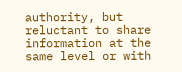authority, but reluctant to share information at the same level or with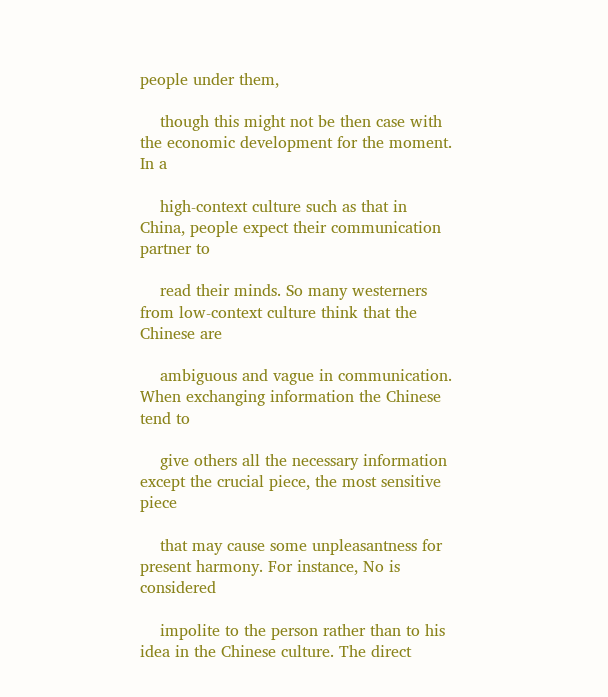people under them,

    though this might not be then case with the economic development for the moment. In a

    high-context culture such as that in China, people expect their communication partner to

    read their minds. So many westerners from low-context culture think that the Chinese are

    ambiguous and vague in communication. When exchanging information the Chinese tend to

    give others all the necessary information except the crucial piece, the most sensitive piece

    that may cause some unpleasantness for present harmony. For instance, No is considered

    impolite to the person rather than to his idea in the Chinese culture. The direct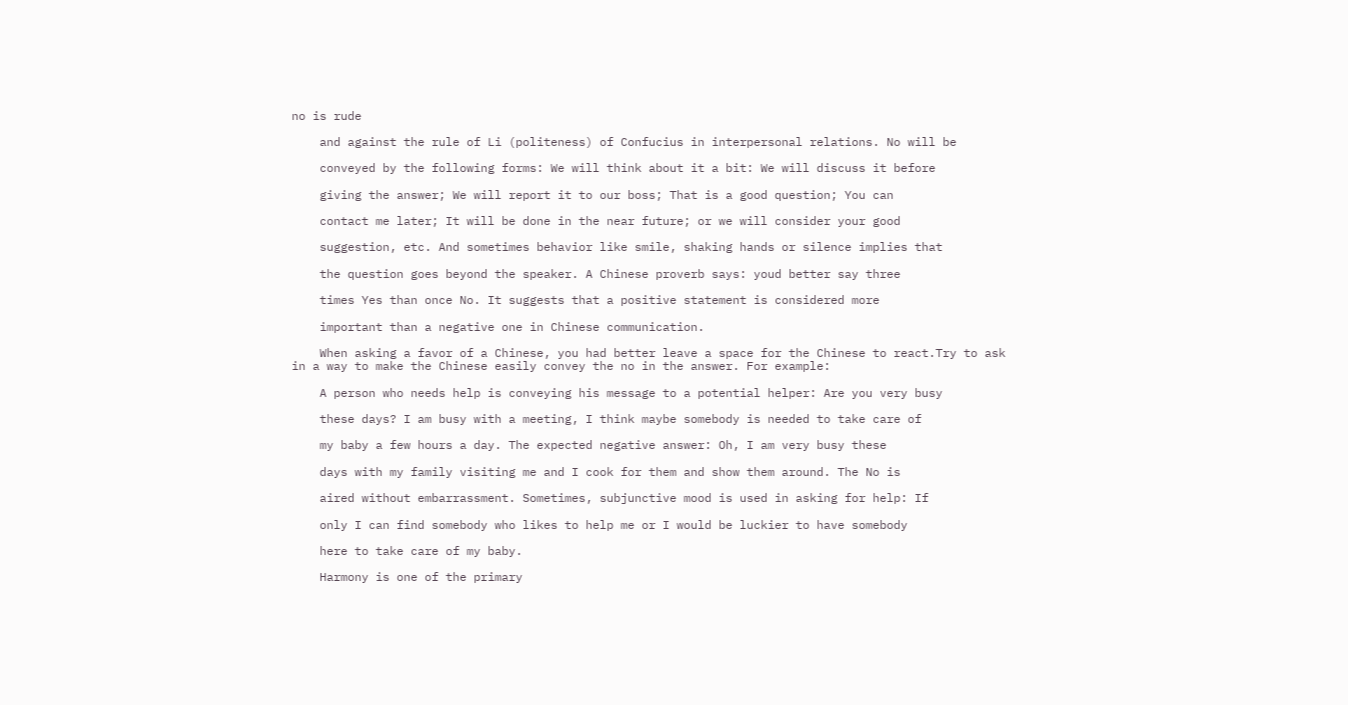no is rude

    and against the rule of Li (politeness) of Confucius in interpersonal relations. No will be

    conveyed by the following forms: We will think about it a bit: We will discuss it before

    giving the answer; We will report it to our boss; That is a good question; You can

    contact me later; It will be done in the near future; or we will consider your good

    suggestion, etc. And sometimes behavior like smile, shaking hands or silence implies that

    the question goes beyond the speaker. A Chinese proverb says: youd better say three

    times Yes than once No. It suggests that a positive statement is considered more

    important than a negative one in Chinese communication.

    When asking a favor of a Chinese, you had better leave a space for the Chinese to react.Try to ask in a way to make the Chinese easily convey the no in the answer. For example:

    A person who needs help is conveying his message to a potential helper: Are you very busy

    these days? I am busy with a meeting, I think maybe somebody is needed to take care of

    my baby a few hours a day. The expected negative answer: Oh, I am very busy these

    days with my family visiting me and I cook for them and show them around. The No is

    aired without embarrassment. Sometimes, subjunctive mood is used in asking for help: If

    only I can find somebody who likes to help me or I would be luckier to have somebody

    here to take care of my baby.

    Harmony is one of the primary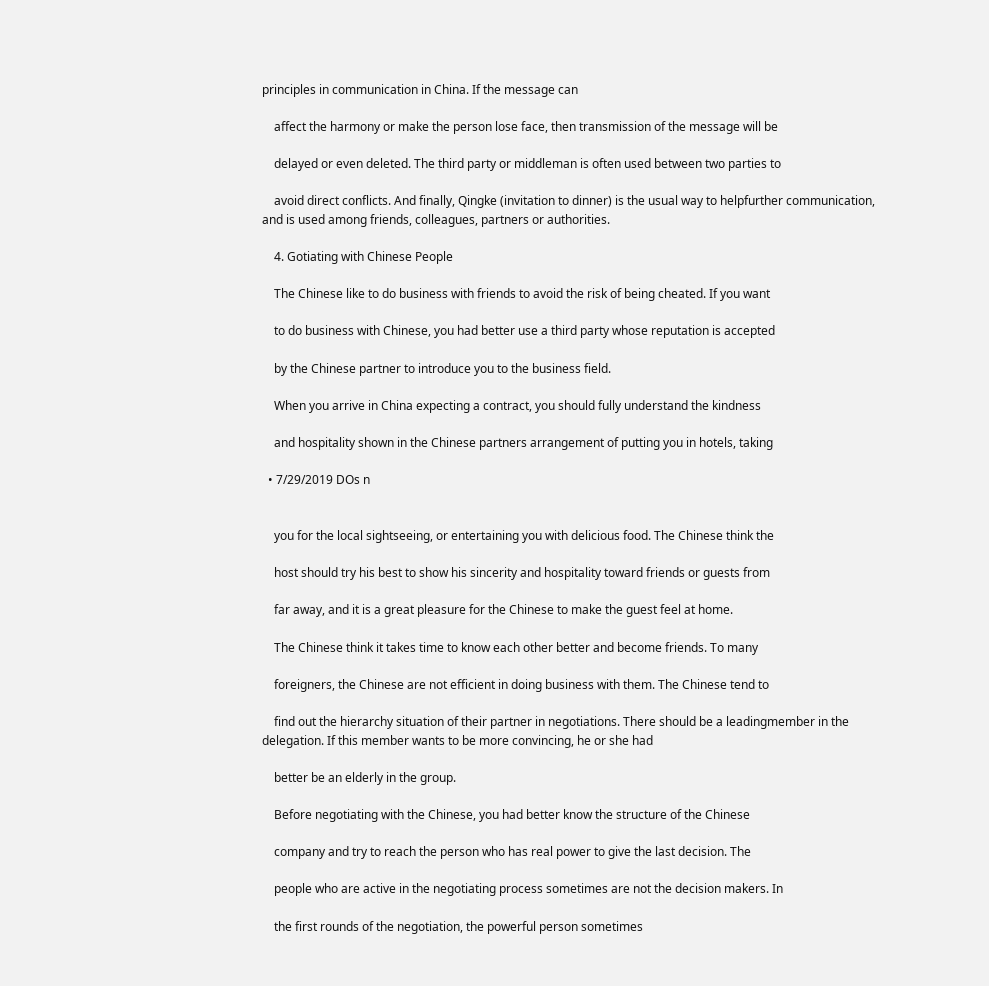principles in communication in China. If the message can

    affect the harmony or make the person lose face, then transmission of the message will be

    delayed or even deleted. The third party or middleman is often used between two parties to

    avoid direct conflicts. And finally, Qingke (invitation to dinner) is the usual way to helpfurther communication, and is used among friends, colleagues, partners or authorities.

    4. Gotiating with Chinese People

    The Chinese like to do business with friends to avoid the risk of being cheated. If you want

    to do business with Chinese, you had better use a third party whose reputation is accepted

    by the Chinese partner to introduce you to the business field.

    When you arrive in China expecting a contract, you should fully understand the kindness

    and hospitality shown in the Chinese partners arrangement of putting you in hotels, taking

  • 7/29/2019 DOs n


    you for the local sightseeing, or entertaining you with delicious food. The Chinese think the

    host should try his best to show his sincerity and hospitality toward friends or guests from

    far away, and it is a great pleasure for the Chinese to make the guest feel at home.

    The Chinese think it takes time to know each other better and become friends. To many

    foreigners, the Chinese are not efficient in doing business with them. The Chinese tend to

    find out the hierarchy situation of their partner in negotiations. There should be a leadingmember in the delegation. If this member wants to be more convincing, he or she had

    better be an elderly in the group.

    Before negotiating with the Chinese, you had better know the structure of the Chinese

    company and try to reach the person who has real power to give the last decision. The

    people who are active in the negotiating process sometimes are not the decision makers. In

    the first rounds of the negotiation, the powerful person sometimes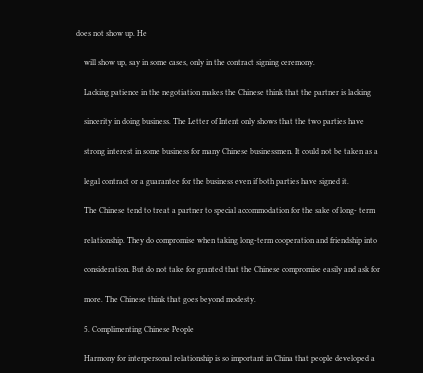does not show up. He

    will show up, say in some cases, only in the contract signing ceremony.

    Lacking patience in the negotiation makes the Chinese think that the partner is lacking

    sincerity in doing business. The Letter of Intent only shows that the two parties have

    strong interest in some business for many Chinese businessmen. It could not be taken as a

    legal contract or a guarantee for the business even if both parties have signed it.

    The Chinese tend to treat a partner to special accommodation for the sake of long- term

    relationship. They do compromise when taking long-term cooperation and friendship into

    consideration. But do not take for granted that the Chinese compromise easily and ask for

    more. The Chinese think that goes beyond modesty.

    5. Complimenting Chinese People

    Harmony for interpersonal relationship is so important in China that people developed a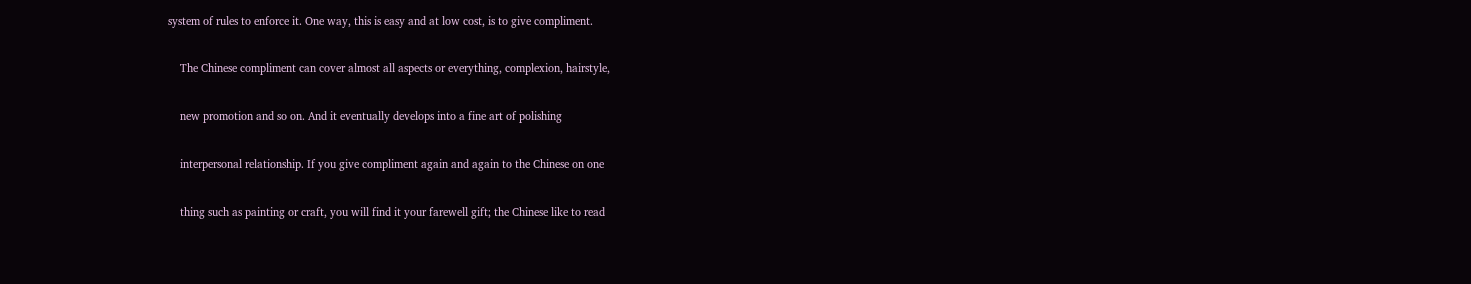system of rules to enforce it. One way, this is easy and at low cost, is to give compliment.

    The Chinese compliment can cover almost all aspects or everything, complexion, hairstyle,

    new promotion and so on. And it eventually develops into a fine art of polishing

    interpersonal relationship. If you give compliment again and again to the Chinese on one

    thing such as painting or craft, you will find it your farewell gift; the Chinese like to read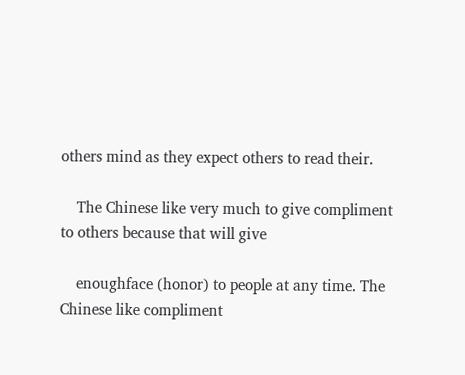others mind as they expect others to read their.

    The Chinese like very much to give compliment to others because that will give

    enoughface (honor) to people at any time. The Chinese like compliment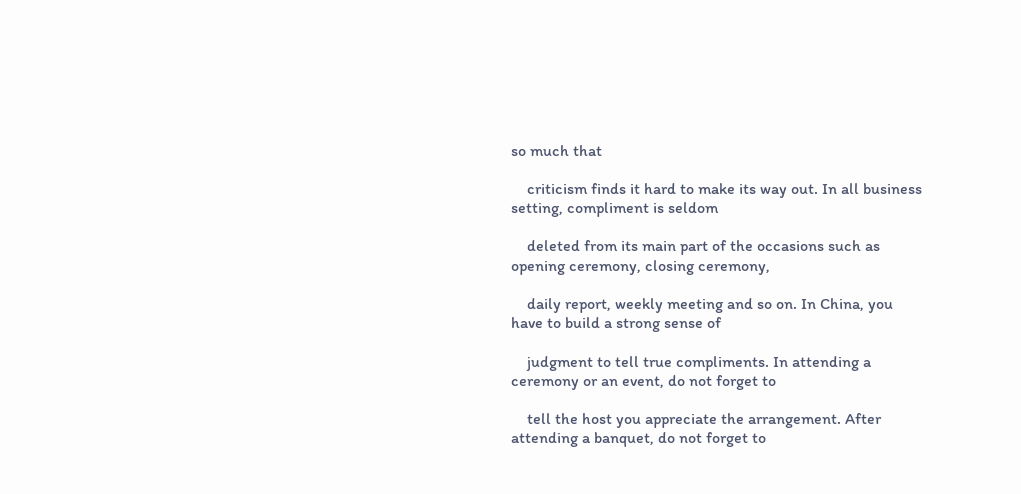so much that

    criticism finds it hard to make its way out. In all business setting, compliment is seldom

    deleted from its main part of the occasions such as opening ceremony, closing ceremony,

    daily report, weekly meeting and so on. In China, you have to build a strong sense of

    judgment to tell true compliments. In attending a ceremony or an event, do not forget to

    tell the host you appreciate the arrangement. After attending a banquet, do not forget to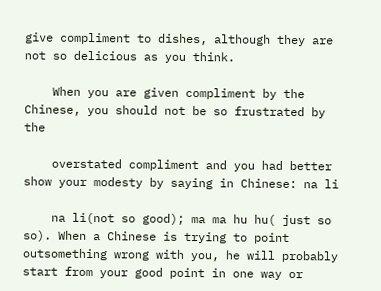give compliment to dishes, although they are not so delicious as you think.

    When you are given compliment by the Chinese, you should not be so frustrated by the

    overstated compliment and you had better show your modesty by saying in Chinese: na li

    na li(not so good); ma ma hu hu( just so so). When a Chinese is trying to point outsomething wrong with you, he will probably start from your good point in one way or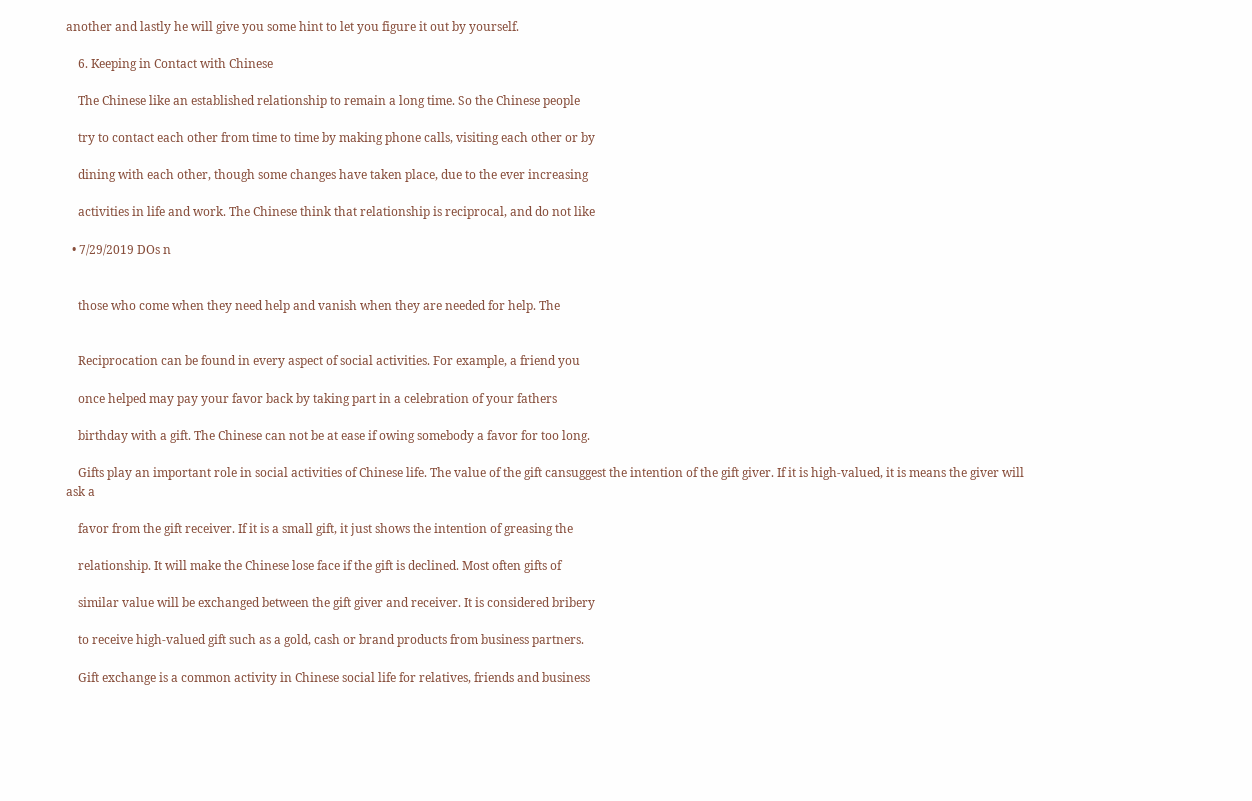another and lastly he will give you some hint to let you figure it out by yourself.

    6. Keeping in Contact with Chinese

    The Chinese like an established relationship to remain a long time. So the Chinese people

    try to contact each other from time to time by making phone calls, visiting each other or by

    dining with each other, though some changes have taken place, due to the ever increasing

    activities in life and work. The Chinese think that relationship is reciprocal, and do not like

  • 7/29/2019 DOs n


    those who come when they need help and vanish when they are needed for help. The


    Reciprocation can be found in every aspect of social activities. For example, a friend you

    once helped may pay your favor back by taking part in a celebration of your fathers

    birthday with a gift. The Chinese can not be at ease if owing somebody a favor for too long.

    Gifts play an important role in social activities of Chinese life. The value of the gift cansuggest the intention of the gift giver. If it is high-valued, it is means the giver will ask a

    favor from the gift receiver. If it is a small gift, it just shows the intention of greasing the

    relationship. It will make the Chinese lose face if the gift is declined. Most often gifts of

    similar value will be exchanged between the gift giver and receiver. It is considered bribery

    to receive high-valued gift such as a gold, cash or brand products from business partners.

    Gift exchange is a common activity in Chinese social life for relatives, friends and business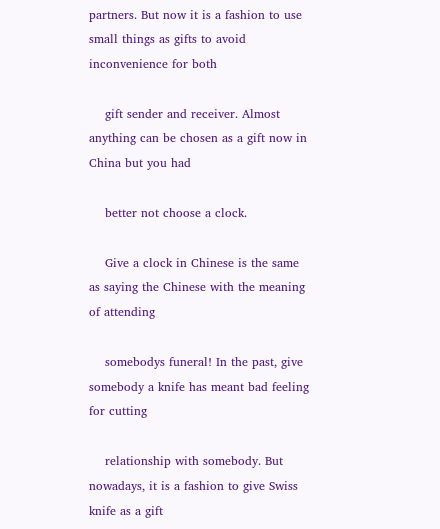partners. But now it is a fashion to use small things as gifts to avoid inconvenience for both

    gift sender and receiver. Almost anything can be chosen as a gift now in China but you had

    better not choose a clock.

    Give a clock in Chinese is the same as saying the Chinese with the meaning of attending

    somebodys funeral! In the past, give somebody a knife has meant bad feeling for cutting

    relationship with somebody. But nowadays, it is a fashion to give Swiss knife as a gift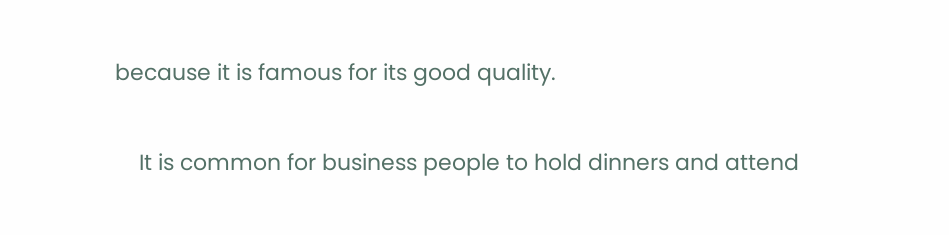because it is famous for its good quality.

    It is common for business people to hold dinners and attend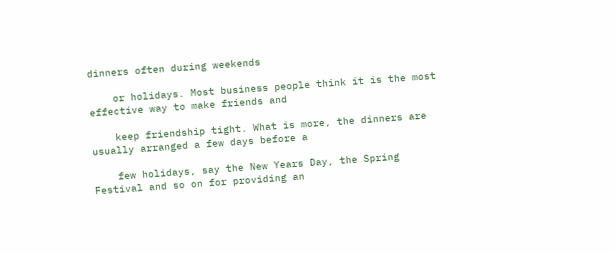dinners often during weekends

    or holidays. Most business people think it is the most effective way to make friends and

    keep friendship tight. What is more, the dinners are usually arranged a few days before a

    few holidays, say the New Years Day, the Spring Festival and so on for providing an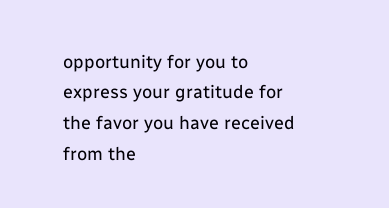opportunity for you to express your gratitude for the favor you have received from the